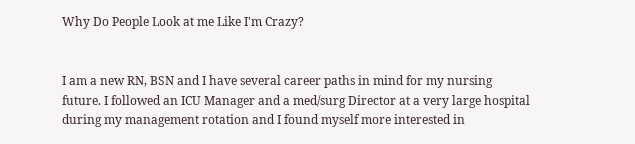Why Do People Look at me Like I'm Crazy?


I am a new RN, BSN and I have several career paths in mind for my nursing future. I followed an ICU Manager and a med/surg Director at a very large hospital during my management rotation and I found myself more interested in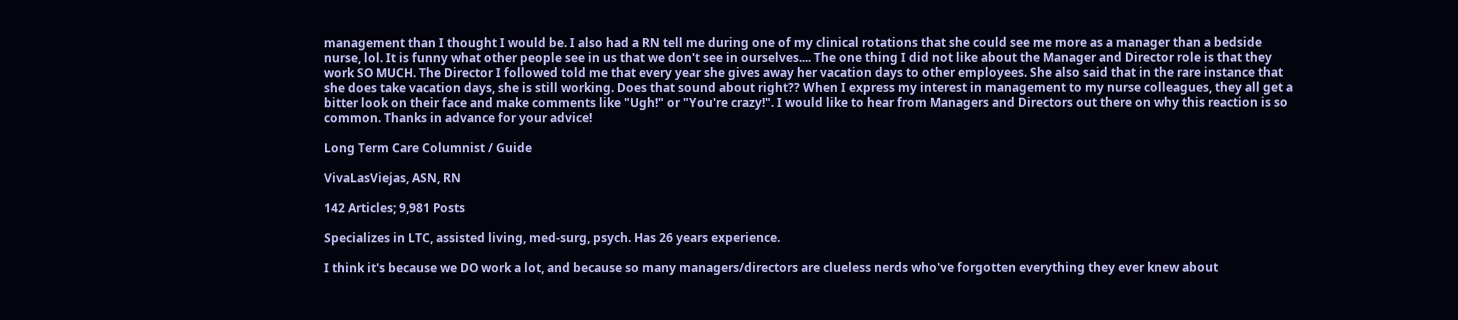management than I thought I would be. I also had a RN tell me during one of my clinical rotations that she could see me more as a manager than a bedside nurse, lol. It is funny what other people see in us that we don't see in ourselves.... The one thing I did not like about the Manager and Director role is that they work SO MUCH. The Director I followed told me that every year she gives away her vacation days to other employees. She also said that in the rare instance that she does take vacation days, she is still working. Does that sound about right?? When I express my interest in management to my nurse colleagues, they all get a bitter look on their face and make comments like "Ugh!" or "You're crazy!". I would like to hear from Managers and Directors out there on why this reaction is so common. Thanks in advance for your advice!

Long Term Care Columnist / Guide

VivaLasViejas, ASN, RN

142 Articles; 9,981 Posts

Specializes in LTC, assisted living, med-surg, psych. Has 26 years experience.

I think it's because we DO work a lot, and because so many managers/directors are clueless nerds who've forgotten everything they ever knew about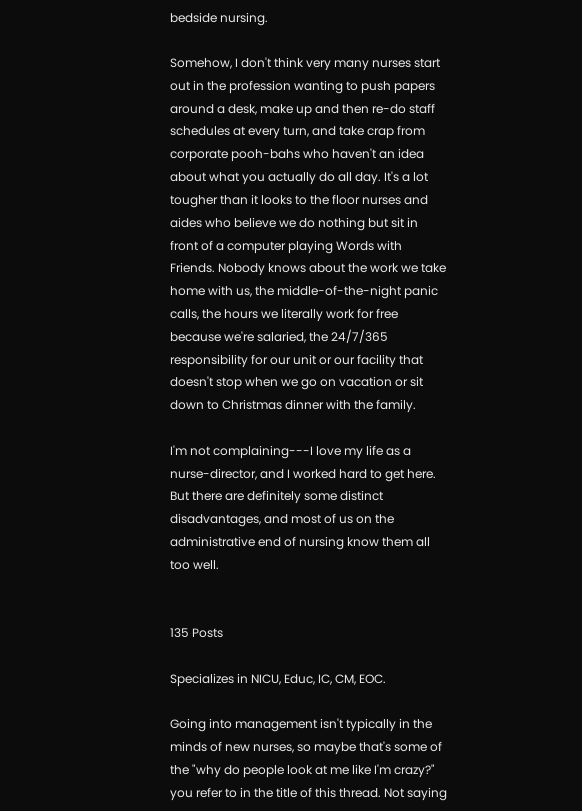bedside nursing.

Somehow, I don't think very many nurses start out in the profession wanting to push papers around a desk, make up and then re-do staff schedules at every turn, and take crap from corporate pooh-bahs who haven't an idea about what you actually do all day. It's a lot tougher than it looks to the floor nurses and aides who believe we do nothing but sit in front of a computer playing Words with Friends. Nobody knows about the work we take home with us, the middle-of-the-night panic calls, the hours we literally work for free because we're salaried, the 24/7/365 responsibility for our unit or our facility that doesn't stop when we go on vacation or sit down to Christmas dinner with the family.

I'm not complaining---I love my life as a nurse-director, and I worked hard to get here. But there are definitely some distinct disadvantages, and most of us on the administrative end of nursing know them all too well.


135 Posts

Specializes in NICU, Educ, IC, CM, EOC.

Going into management isn't typically in the minds of new nurses, so maybe that's some of the "why do people look at me like I'm crazy?" you refer to in the title of this thread. Not saying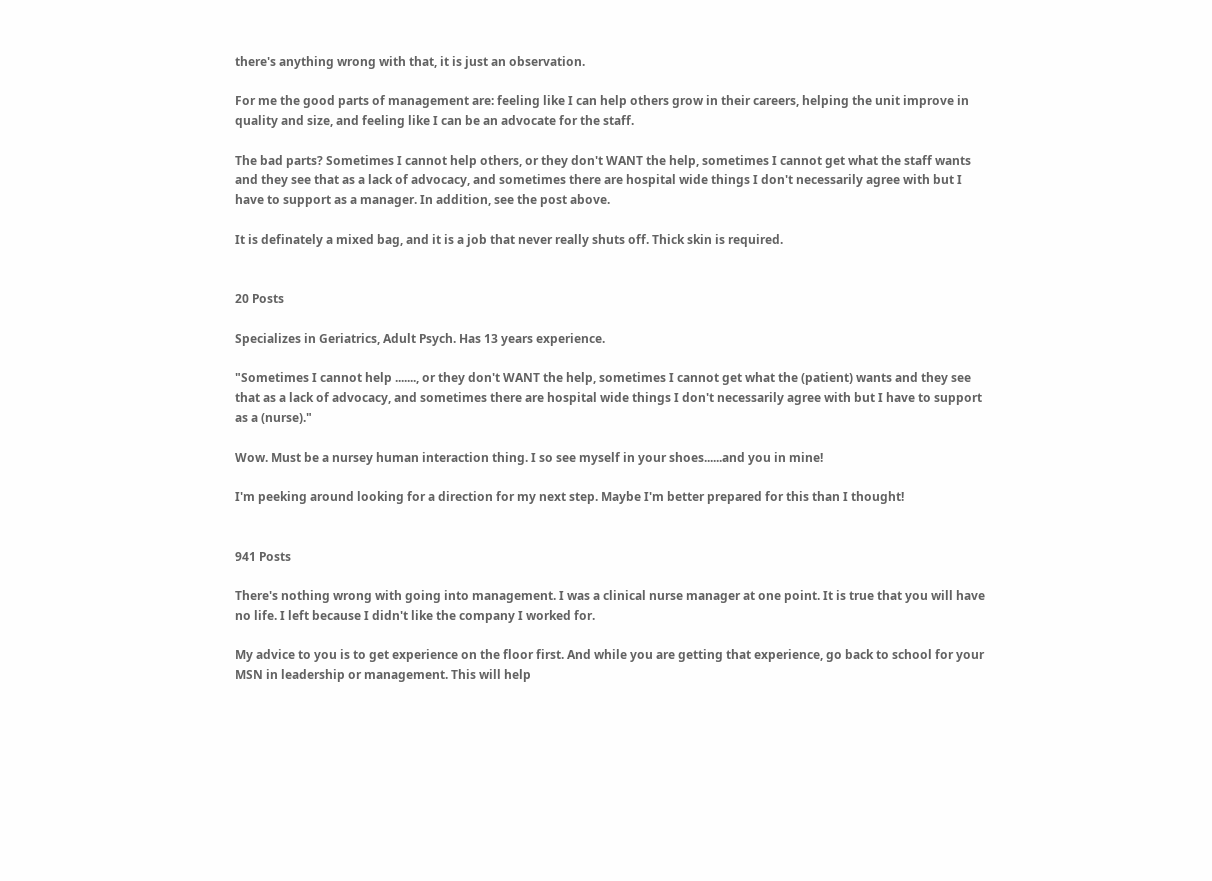there's anything wrong with that, it is just an observation.

For me the good parts of management are: feeling like I can help others grow in their careers, helping the unit improve in quality and size, and feeling like I can be an advocate for the staff.

The bad parts? Sometimes I cannot help others, or they don't WANT the help, sometimes I cannot get what the staff wants and they see that as a lack of advocacy, and sometimes there are hospital wide things I don't necessarily agree with but I have to support as a manager. In addition, see the post above.

It is definately a mixed bag, and it is a job that never really shuts off. Thick skin is required.


20 Posts

Specializes in Geriatrics, Adult Psych. Has 13 years experience.

"Sometimes I cannot help ......., or they don't WANT the help, sometimes I cannot get what the (patient) wants and they see that as a lack of advocacy, and sometimes there are hospital wide things I don't necessarily agree with but I have to support as a (nurse)."

Wow. Must be a nursey human interaction thing. I so see myself in your shoes......and you in mine!

I'm peeking around looking for a direction for my next step. Maybe I'm better prepared for this than I thought!


941 Posts

There's nothing wrong with going into management. I was a clinical nurse manager at one point. It is true that you will have no life. I left because I didn't like the company I worked for.

My advice to you is to get experience on the floor first. And while you are getting that experience, go back to school for your MSN in leadership or management. This will help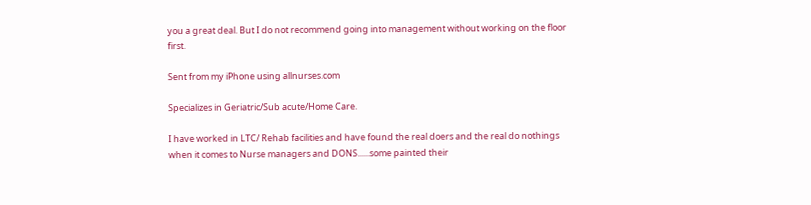you a great deal. But I do not recommend going into management without working on the floor first.

Sent from my iPhone using allnurses.com

Specializes in Geriatric/Sub acute/Home Care.

I have worked in LTC/ Rehab facilities and have found the real doers and the real do nothings when it comes to Nurse managers and DONS......some painted their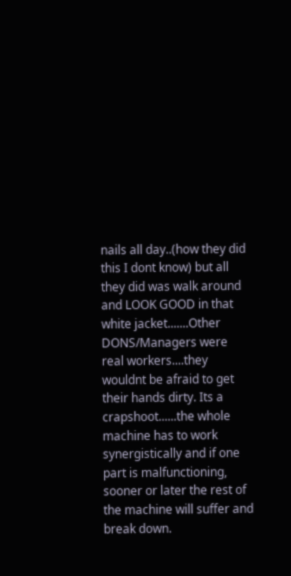nails all day..(how they did this I dont know) but all they did was walk around and LOOK GOOD in that white jacket.......Other DONS/Managers were real workers....they wouldnt be afraid to get their hands dirty. Its a crapshoot......the whole machine has to work synergistically and if one part is malfunctioning, sooner or later the rest of the machine will suffer and break down.